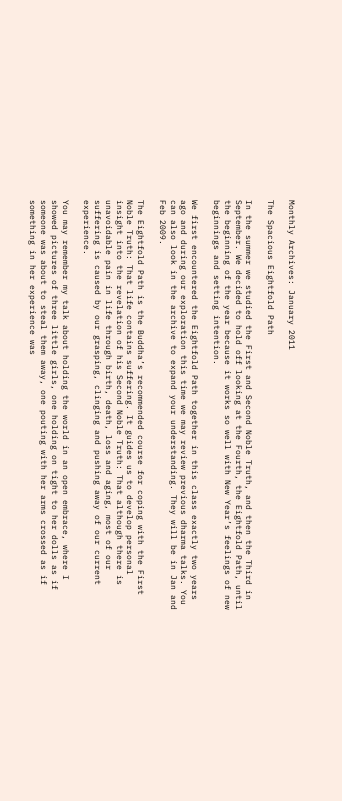Monthly Archives: January 2011

The Spacious Eightfold Path

In the summer we studied the First and Second Noble Truth, and then the Third in September. We decided to hold off looking at the Fourth, the Eightfold Path, until the beginning of the year because it works so well with New Year’s feelings of new beginnings and setting intention.

We first encountered the Eightfold Path together in this class exactly two years ago and during our exploration this time we may review previous dharma talks. You can also look in the archive to expand your understanding. They will be in Jan and Feb 2009.

The Eightfold Path is the Buddha’s recommended course for coping with the First Noble Truth: That life contains suffering. It guides us to develop personal insight into the revelation of his Second Noble Truth: That although there is unavoidable pain in life through birth, death, loss and aging, most of our suffering is caused by our grasping, clinging and pushing away of our current experience.

You may remember my talk about holding the world in an open embrace, where I showed pictures of three little girls, one holding on tight to her dolls as if someone was about to steal them away, one pouting with her arms crossed as if something in her experience was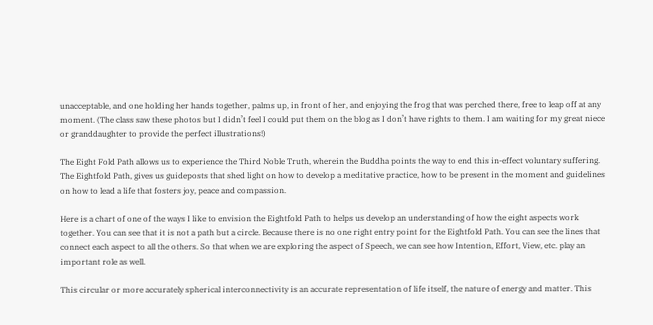unacceptable, and one holding her hands together, palms up, in front of her, and enjoying the frog that was perched there, free to leap off at any moment. (The class saw these photos but I didn’t feel I could put them on the blog as I don’t have rights to them. I am waiting for my great niece or granddaughter to provide the perfect illustrations!)

The Eight Fold Path allows us to experience the Third Noble Truth, wherein the Buddha points the way to end this in-effect voluntary suffering. The Eightfold Path, gives us guideposts that shed light on how to develop a meditative practice, how to be present in the moment and guidelines on how to lead a life that fosters joy, peace and compassion.

Here is a chart of one of the ways I like to envision the Eightfold Path to helps us develop an understanding of how the eight aspects work together. You can see that it is not a path but a circle. Because there is no one right entry point for the Eightfold Path. You can see the lines that connect each aspect to all the others. So that when we are exploring the aspect of Speech, we can see how Intention, Effort, View, etc. play an important role as well.

This circular or more accurately spherical interconnectivity is an accurate representation of life itself, the nature of energy and matter. This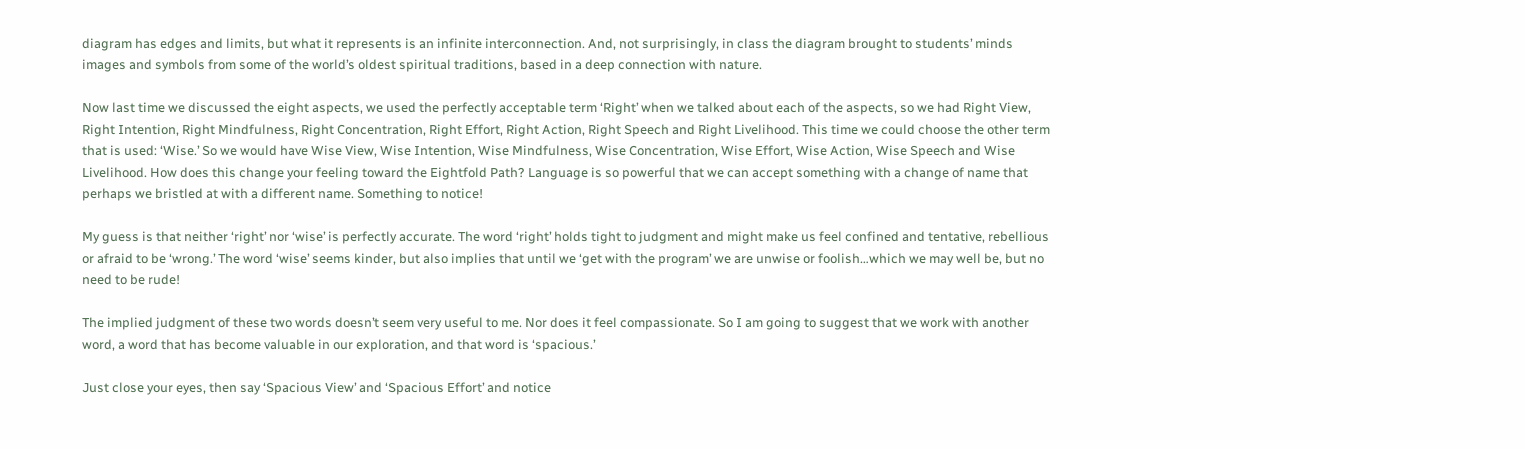diagram has edges and limits, but what it represents is an infinite interconnection. And, not surprisingly, in class the diagram brought to students’ minds images and symbols from some of the world’s oldest spiritual traditions, based in a deep connection with nature.

Now last time we discussed the eight aspects, we used the perfectly acceptable term ‘Right’ when we talked about each of the aspects, so we had Right View, Right Intention, Right Mindfulness, Right Concentration, Right Effort, Right Action, Right Speech and Right Livelihood. This time we could choose the other term that is used: ‘Wise.’ So we would have Wise View, Wise Intention, Wise Mindfulness, Wise Concentration, Wise Effort, Wise Action, Wise Speech and Wise Livelihood. How does this change your feeling toward the Eightfold Path? Language is so powerful that we can accept something with a change of name that perhaps we bristled at with a different name. Something to notice!

My guess is that neither ‘right’ nor ‘wise’ is perfectly accurate. The word ‘right’ holds tight to judgment and might make us feel confined and tentative, rebellious or afraid to be ‘wrong.’ The word ‘wise’ seems kinder, but also implies that until we ‘get with the program’ we are unwise or foolish…which we may well be, but no need to be rude!

The implied judgment of these two words doesn’t seem very useful to me. Nor does it feel compassionate. So I am going to suggest that we work with another word, a word that has become valuable in our exploration, and that word is ‘spacious.’

Just close your eyes, then say ‘Spacious View’ and ‘Spacious Effort’ and notice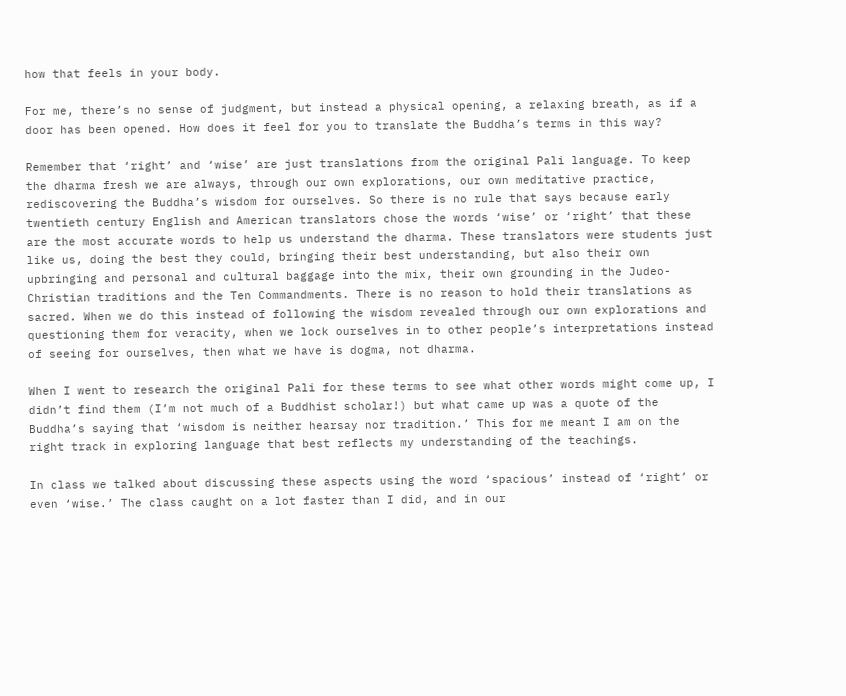how that feels in your body.

For me, there’s no sense of judgment, but instead a physical opening, a relaxing breath, as if a door has been opened. How does it feel for you to translate the Buddha’s terms in this way?

Remember that ‘right’ and ‘wise’ are just translations from the original Pali language. To keep the dharma fresh we are always, through our own explorations, our own meditative practice, rediscovering the Buddha’s wisdom for ourselves. So there is no rule that says because early twentieth century English and American translators chose the words ‘wise’ or ‘right’ that these are the most accurate words to help us understand the dharma. These translators were students just like us, doing the best they could, bringing their best understanding, but also their own upbringing and personal and cultural baggage into the mix, their own grounding in the Judeo-Christian traditions and the Ten Commandments. There is no reason to hold their translations as sacred. When we do this instead of following the wisdom revealed through our own explorations and questioning them for veracity, when we lock ourselves in to other people’s interpretations instead of seeing for ourselves, then what we have is dogma, not dharma.

When I went to research the original Pali for these terms to see what other words might come up, I didn’t find them (I’m not much of a Buddhist scholar!) but what came up was a quote of the Buddha’s saying that ‘wisdom is neither hearsay nor tradition.’ This for me meant I am on the right track in exploring language that best reflects my understanding of the teachings.

In class we talked about discussing these aspects using the word ‘spacious’ instead of ‘right’ or even ‘wise.’ The class caught on a lot faster than I did, and in our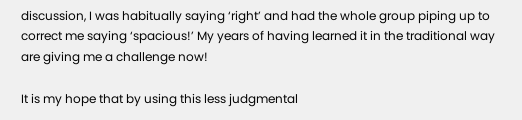discussion, I was habitually saying ‘right’ and had the whole group piping up to correct me saying ‘spacious!’ My years of having learned it in the traditional way are giving me a challenge now!

It is my hope that by using this less judgmental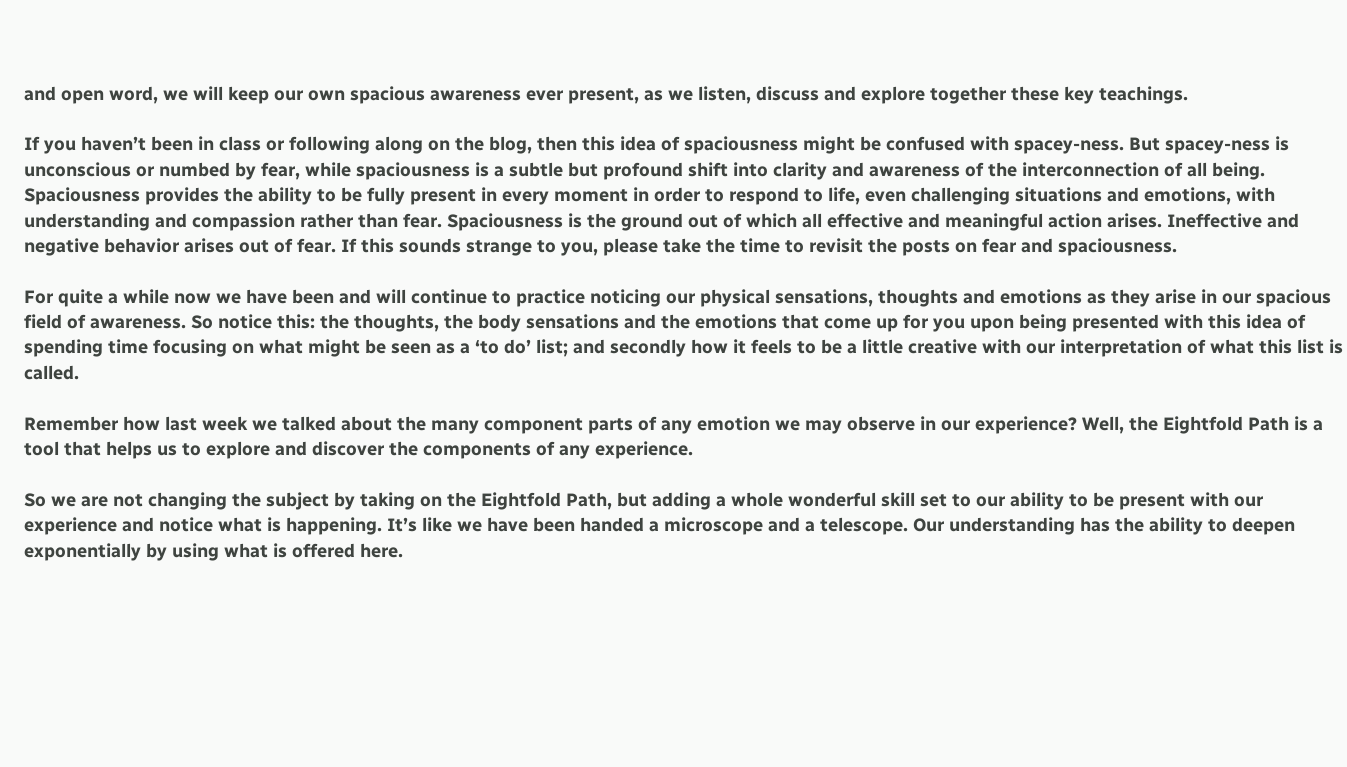and open word, we will keep our own spacious awareness ever present, as we listen, discuss and explore together these key teachings.

If you haven’t been in class or following along on the blog, then this idea of spaciousness might be confused with spacey-ness. But spacey-ness is unconscious or numbed by fear, while spaciousness is a subtle but profound shift into clarity and awareness of the interconnection of all being. Spaciousness provides the ability to be fully present in every moment in order to respond to life, even challenging situations and emotions, with understanding and compassion rather than fear. Spaciousness is the ground out of which all effective and meaningful action arises. Ineffective and negative behavior arises out of fear. If this sounds strange to you, please take the time to revisit the posts on fear and spaciousness.

For quite a while now we have been and will continue to practice noticing our physical sensations, thoughts and emotions as they arise in our spacious field of awareness. So notice this: the thoughts, the body sensations and the emotions that come up for you upon being presented with this idea of spending time focusing on what might be seen as a ‘to do’ list; and secondly how it feels to be a little creative with our interpretation of what this list is called.

Remember how last week we talked about the many component parts of any emotion we may observe in our experience? Well, the Eightfold Path is a tool that helps us to explore and discover the components of any experience.

So we are not changing the subject by taking on the Eightfold Path, but adding a whole wonderful skill set to our ability to be present with our experience and notice what is happening. It’s like we have been handed a microscope and a telescope. Our understanding has the ability to deepen exponentially by using what is offered here.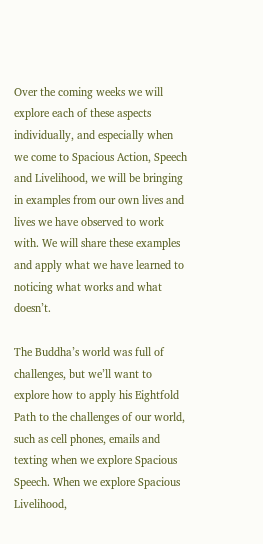Over the coming weeks we will explore each of these aspects individually, and especially when we come to Spacious Action, Speech and Livelihood, we will be bringing in examples from our own lives and lives we have observed to work with. We will share these examples and apply what we have learned to noticing what works and what doesn’t.

The Buddha’s world was full of challenges, but we’ll want to explore how to apply his Eightfold Path to the challenges of our world, such as cell phones, emails and texting when we explore Spacious Speech. When we explore Spacious Livelihood,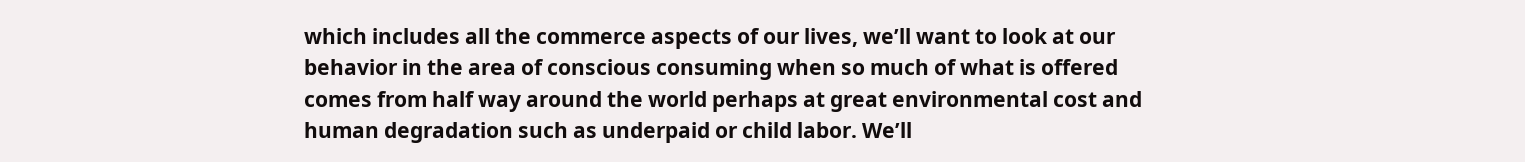which includes all the commerce aspects of our lives, we’ll want to look at our behavior in the area of conscious consuming when so much of what is offered comes from half way around the world perhaps at great environmental cost and human degradation such as underpaid or child labor. We’ll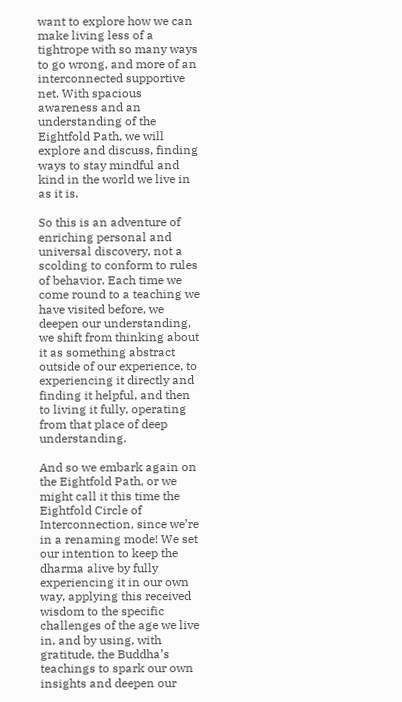want to explore how we can make living less of a tightrope with so many ways to go wrong, and more of an interconnected supportive net. With spacious awareness and an understanding of the Eightfold Path, we will explore and discuss, finding ways to stay mindful and kind in the world we live in as it is.

So this is an adventure of enriching personal and universal discovery, not a scolding to conform to rules of behavior. Each time we come round to a teaching we have visited before, we deepen our understanding, we shift from thinking about it as something abstract outside of our experience, to experiencing it directly and finding it helpful, and then to living it fully, operating from that place of deep understanding.

And so we embark again on the Eightfold Path, or we might call it this time the Eightfold Circle of Interconnection, since we’re in a renaming mode! We set our intention to keep the dharma alive by fully experiencing it in our own way, applying this received wisdom to the specific challenges of the age we live in, and by using, with gratitude, the Buddha’s teachings to spark our own insights and deepen our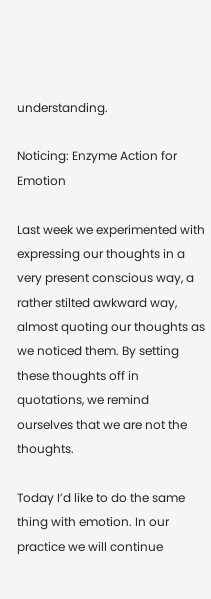understanding.

Noticing: Enzyme Action for Emotion

Last week we experimented with expressing our thoughts in a very present conscious way, a rather stilted awkward way, almost quoting our thoughts as we noticed them. By setting these thoughts off in quotations, we remind ourselves that we are not the thoughts.

Today I’d like to do the same thing with emotion. In our practice we will continue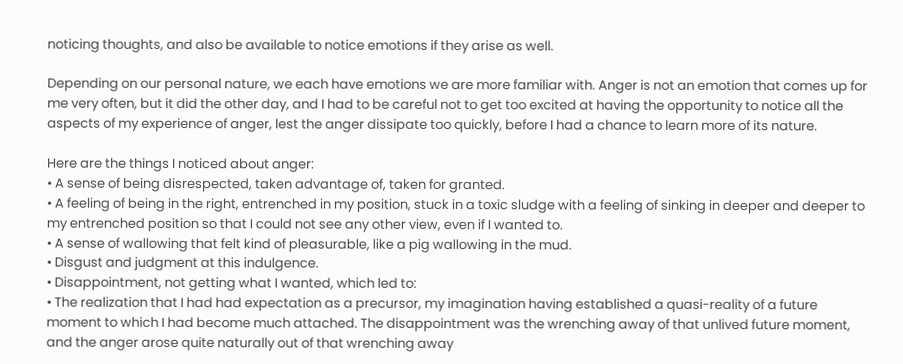noticing thoughts, and also be available to notice emotions if they arise as well.

Depending on our personal nature, we each have emotions we are more familiar with. Anger is not an emotion that comes up for me very often, but it did the other day, and I had to be careful not to get too excited at having the opportunity to notice all the aspects of my experience of anger, lest the anger dissipate too quickly, before I had a chance to learn more of its nature.

Here are the things I noticed about anger:
• A sense of being disrespected, taken advantage of, taken for granted.
• A feeling of being in the right, entrenched in my position, stuck in a toxic sludge with a feeling of sinking in deeper and deeper to my entrenched position so that I could not see any other view, even if I wanted to.
• A sense of wallowing that felt kind of pleasurable, like a pig wallowing in the mud.
• Disgust and judgment at this indulgence.
• Disappointment, not getting what I wanted, which led to:
• The realization that I had had expectation as a precursor, my imagination having established a quasi-reality of a future moment to which I had become much attached. The disappointment was the wrenching away of that unlived future moment, and the anger arose quite naturally out of that wrenching away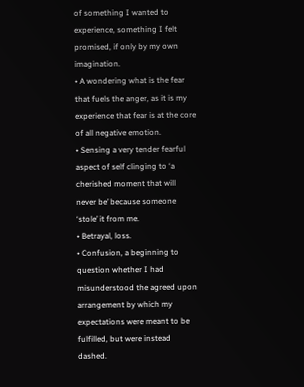of something I wanted to experience, something I felt promised, if only by my own imagination.
• A wondering what is the fear that fuels the anger, as it is my experience that fear is at the core of all negative emotion.
• Sensing a very tender fearful aspect of self clinging to ‘a cherished moment that will never be’ because someone ‘stole’ it from me.
• Betrayal, loss.
• Confusion, a beginning to question whether I had misunderstood the agreed upon arrangement by which my expectations were meant to be fulfilled, but were instead dashed.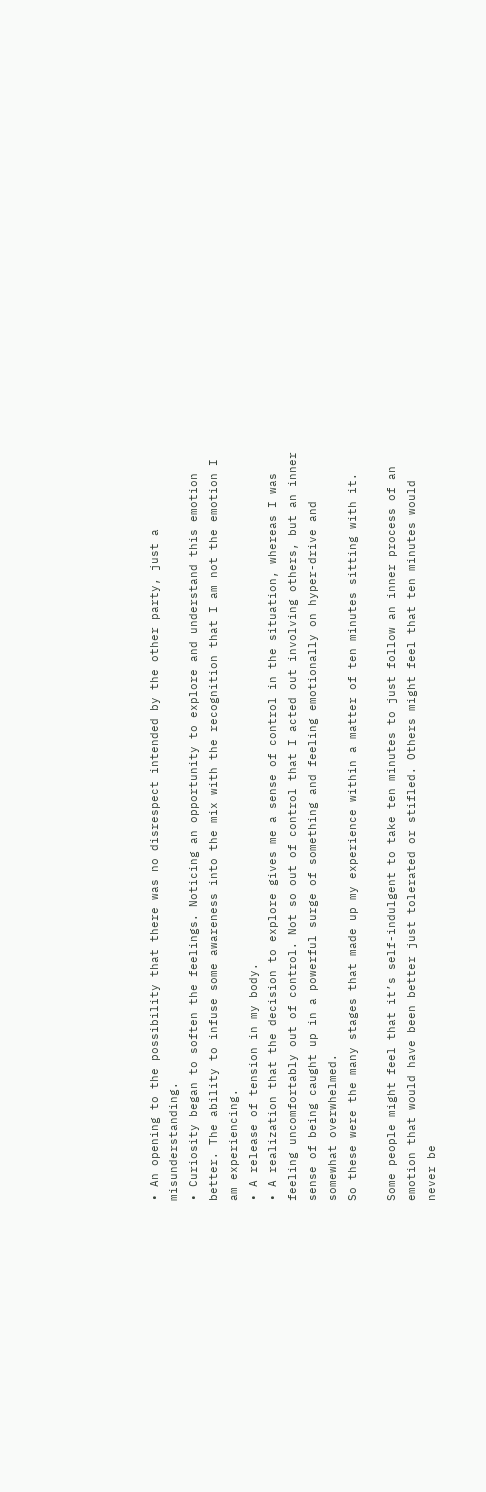• An opening to the possibility that there was no disrespect intended by the other party, just a misunderstanding.
• Curiosity began to soften the feelings. Noticing an opportunity to explore and understand this emotion better. The ability to infuse some awareness into the mix with the recognition that I am not the emotion I am experiencing.
• A release of tension in my body.
• A realization that the decision to explore gives me a sense of control in the situation, whereas I was feeling uncomfortably out of control. Not so out of control that I acted out involving others, but an inner sense of being caught up in a powerful surge of something and feeling emotionally on hyper-drive and somewhat overwhelmed.
So these were the many stages that made up my experience within a matter of ten minutes sitting with it.

Some people might feel that it’s self-indulgent to take ten minutes to just follow an inner process of an emotion that would have been better just tolerated or stifled. Others might feel that ten minutes would never be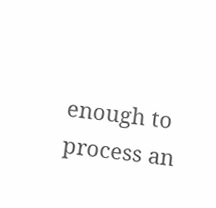enough to process an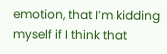emotion, that I’m kidding myself if I think that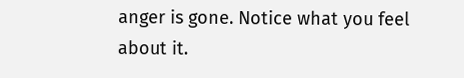anger is gone. Notice what you feel about it.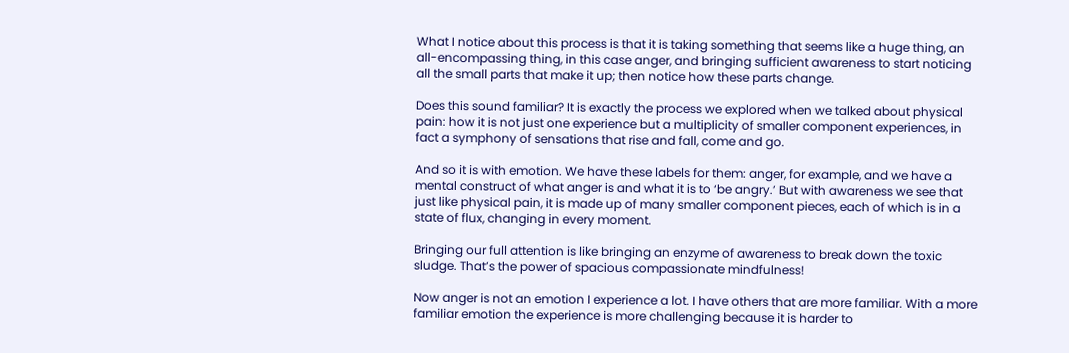What I notice about this process is that it is taking something that seems like a huge thing, an all-encompassing thing, in this case anger, and bringing sufficient awareness to start noticing all the small parts that make it up; then notice how these parts change.

Does this sound familiar? It is exactly the process we explored when we talked about physical pain: how it is not just one experience but a multiplicity of smaller component experiences, in fact a symphony of sensations that rise and fall, come and go.

And so it is with emotion. We have these labels for them: anger, for example, and we have a mental construct of what anger is and what it is to ‘be angry.’ But with awareness we see that just like physical pain, it is made up of many smaller component pieces, each of which is in a state of flux, changing in every moment.

Bringing our full attention is like bringing an enzyme of awareness to break down the toxic sludge. That’s the power of spacious compassionate mindfulness!

Now anger is not an emotion I experience a lot. I have others that are more familiar. With a more familiar emotion the experience is more challenging because it is harder to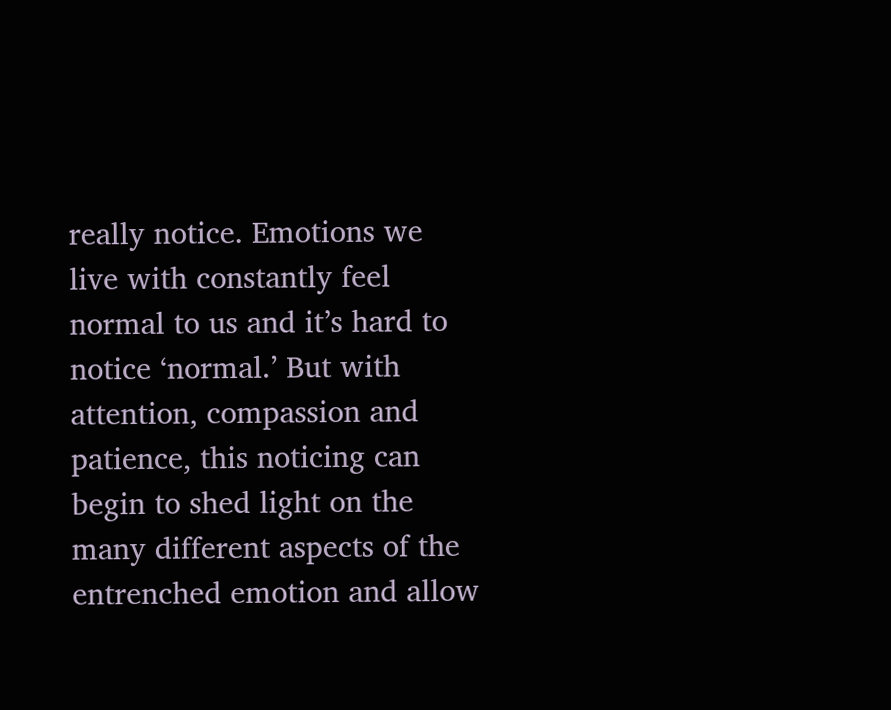really notice. Emotions we live with constantly feel normal to us and it’s hard to notice ‘normal.’ But with attention, compassion and patience, this noticing can begin to shed light on the many different aspects of the entrenched emotion and allow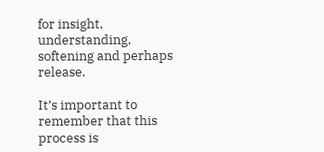for insight, understanding, softening and perhaps release.

It’s important to remember that this process is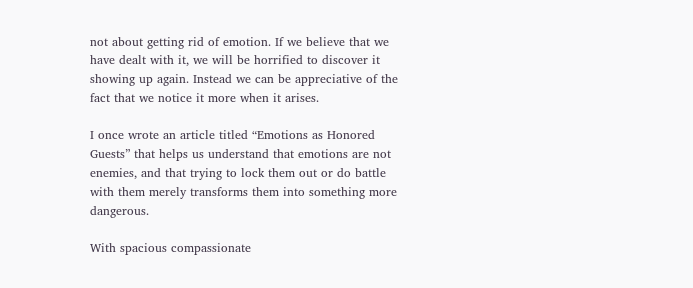not about getting rid of emotion. If we believe that we have dealt with it, we will be horrified to discover it showing up again. Instead we can be appreciative of the fact that we notice it more when it arises.

I once wrote an article titled “Emotions as Honored Guests” that helps us understand that emotions are not enemies, and that trying to lock them out or do battle with them merely transforms them into something more dangerous.

With spacious compassionate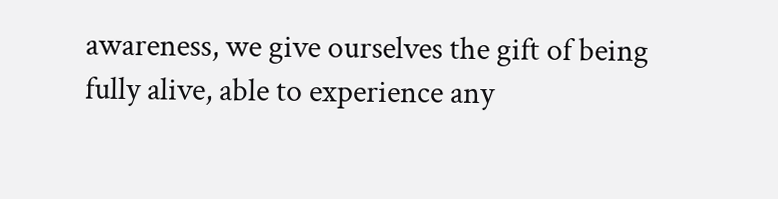awareness, we give ourselves the gift of being fully alive, able to experience any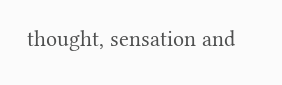thought, sensation and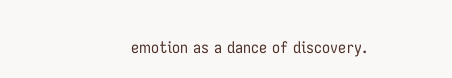emotion as a dance of discovery.